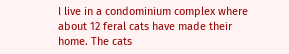I live in a condominium complex where about 12 feral cats have made their home. The cats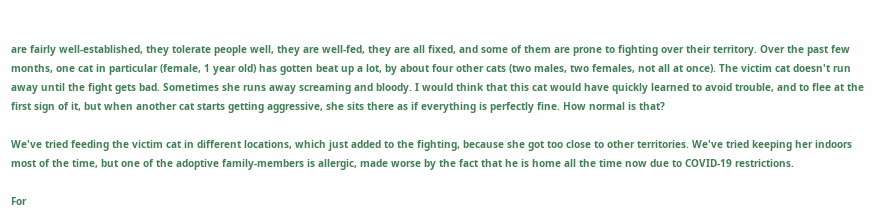are fairly well-established, they tolerate people well, they are well-fed, they are all fixed, and some of them are prone to fighting over their territory. Over the past few months, one cat in particular (female, 1 year old) has gotten beat up a lot, by about four other cats (two males, two females, not all at once). The victim cat doesn't run away until the fight gets bad. Sometimes she runs away screaming and bloody. I would think that this cat would have quickly learned to avoid trouble, and to flee at the first sign of it, but when another cat starts getting aggressive, she sits there as if everything is perfectly fine. How normal is that?

We've tried feeding the victim cat in different locations, which just added to the fighting, because she got too close to other territories. We've tried keeping her indoors most of the time, but one of the adoptive family-members is allergic, made worse by the fact that he is home all the time now due to COVID-19 restrictions.

For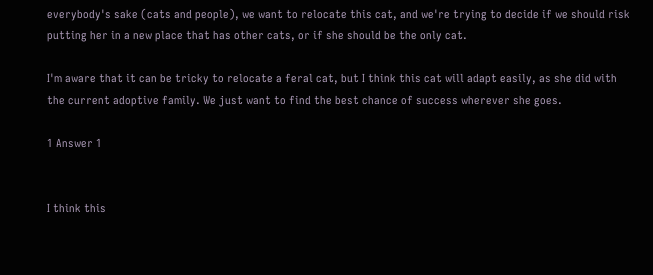everybody's sake (cats and people), we want to relocate this cat, and we're trying to decide if we should risk putting her in a new place that has other cats, or if she should be the only cat.

I'm aware that it can be tricky to relocate a feral cat, but I think this cat will adapt easily, as she did with the current adoptive family. We just want to find the best chance of success wherever she goes.

1 Answer 1


I think this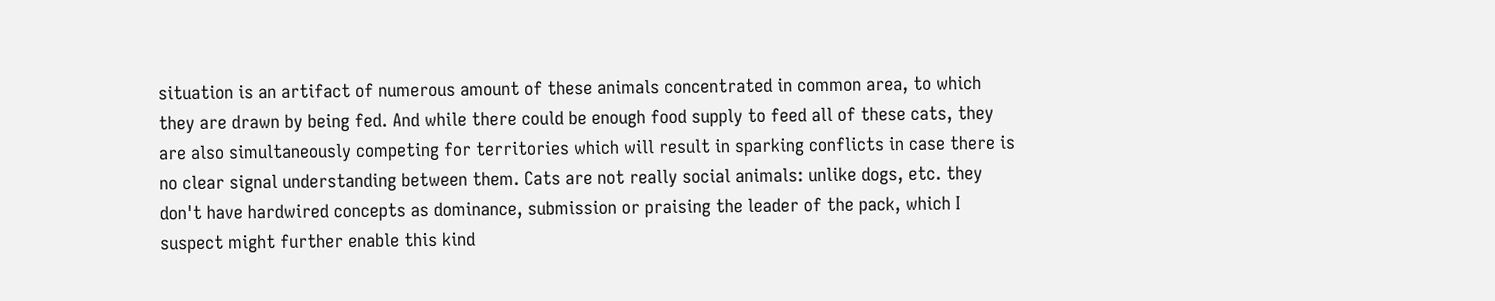situation is an artifact of numerous amount of these animals concentrated in common area, to which they are drawn by being fed. And while there could be enough food supply to feed all of these cats, they are also simultaneously competing for territories which will result in sparking conflicts in case there is no clear signal understanding between them. Cats are not really social animals: unlike dogs, etc. they don't have hardwired concepts as dominance, submission or praising the leader of the pack, which I suspect might further enable this kind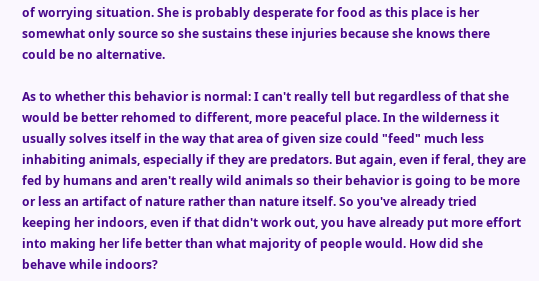of worrying situation. She is probably desperate for food as this place is her somewhat only source so she sustains these injuries because she knows there could be no alternative.

As to whether this behavior is normal: I can't really tell but regardless of that she would be better rehomed to different, more peaceful place. In the wilderness it usually solves itself in the way that area of given size could "feed" much less inhabiting animals, especially if they are predators. But again, even if feral, they are fed by humans and aren't really wild animals so their behavior is going to be more or less an artifact of nature rather than nature itself. So you've already tried keeping her indoors, even if that didn't work out, you have already put more effort into making her life better than what majority of people would. How did she behave while indoors?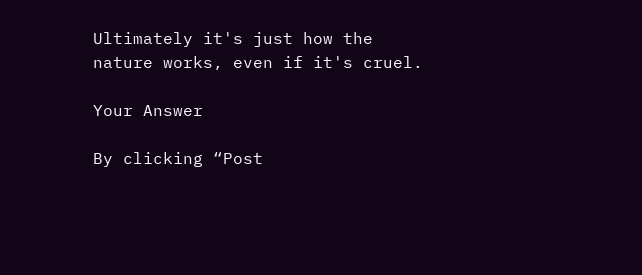Ultimately it's just how the nature works, even if it's cruel.

Your Answer

By clicking “Post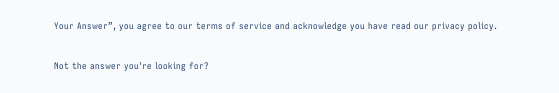Your Answer”, you agree to our terms of service and acknowledge you have read our privacy policy.

Not the answer you're looking for?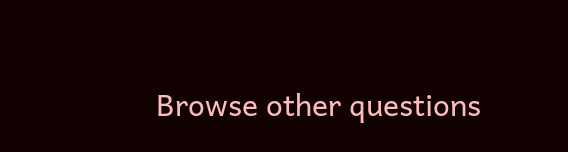Browse other questions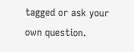tagged or ask your own question.